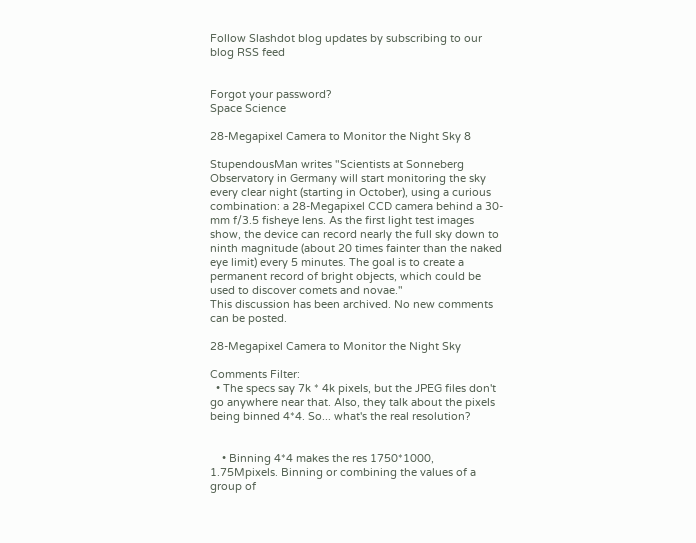Follow Slashdot blog updates by subscribing to our blog RSS feed


Forgot your password?
Space Science

28-Megapixel Camera to Monitor the Night Sky 8

StupendousMan writes "Scientists at Sonneberg Observatory in Germany will start monitoring the sky every clear night (starting in October), using a curious combination: a 28-Megapixel CCD camera behind a 30-mm f/3.5 fisheye lens. As the first light test images show, the device can record nearly the full sky down to ninth magnitude (about 20 times fainter than the naked eye limit) every 5 minutes. The goal is to create a permanent record of bright objects, which could be used to discover comets and novae."
This discussion has been archived. No new comments can be posted.

28-Megapixel Camera to Monitor the Night Sky

Comments Filter:
  • The specs say 7k * 4k pixels, but the JPEG files don't go anywhere near that. Also, they talk about the pixels being binned 4*4. So... what's the real resolution?


    • Binning 4*4 makes the res 1750*1000, 1.75Mpixels. Binning or combining the values of a group of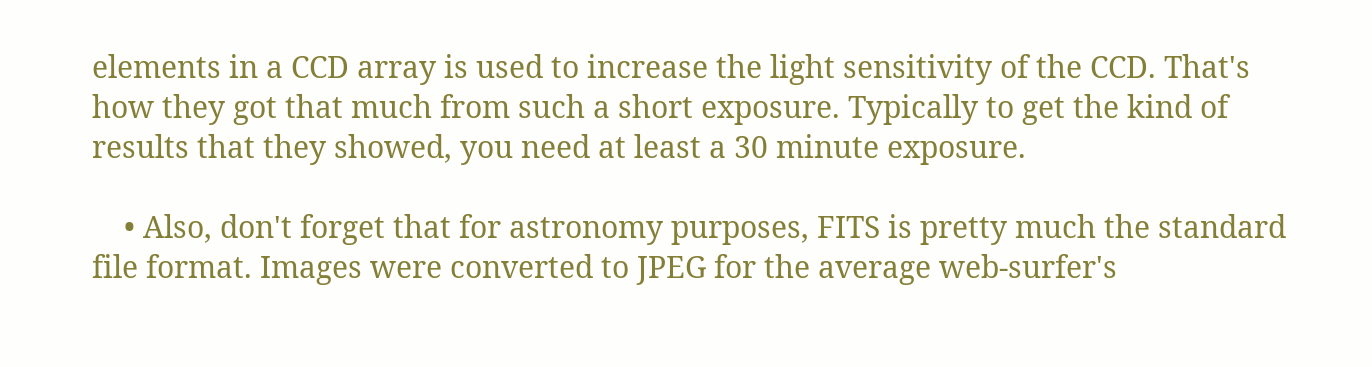elements in a CCD array is used to increase the light sensitivity of the CCD. That's how they got that much from such a short exposure. Typically to get the kind of results that they showed, you need at least a 30 minute exposure.

    • Also, don't forget that for astronomy purposes, FITS is pretty much the standard file format. Images were converted to JPEG for the average web-surfer's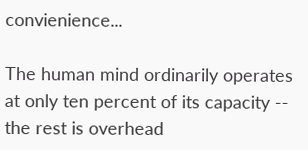convienience...

The human mind ordinarily operates at only ten percent of its capacity -- the rest is overhead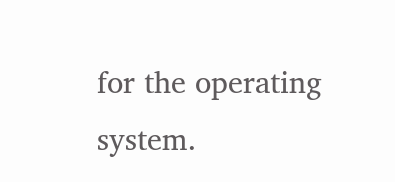for the operating system.